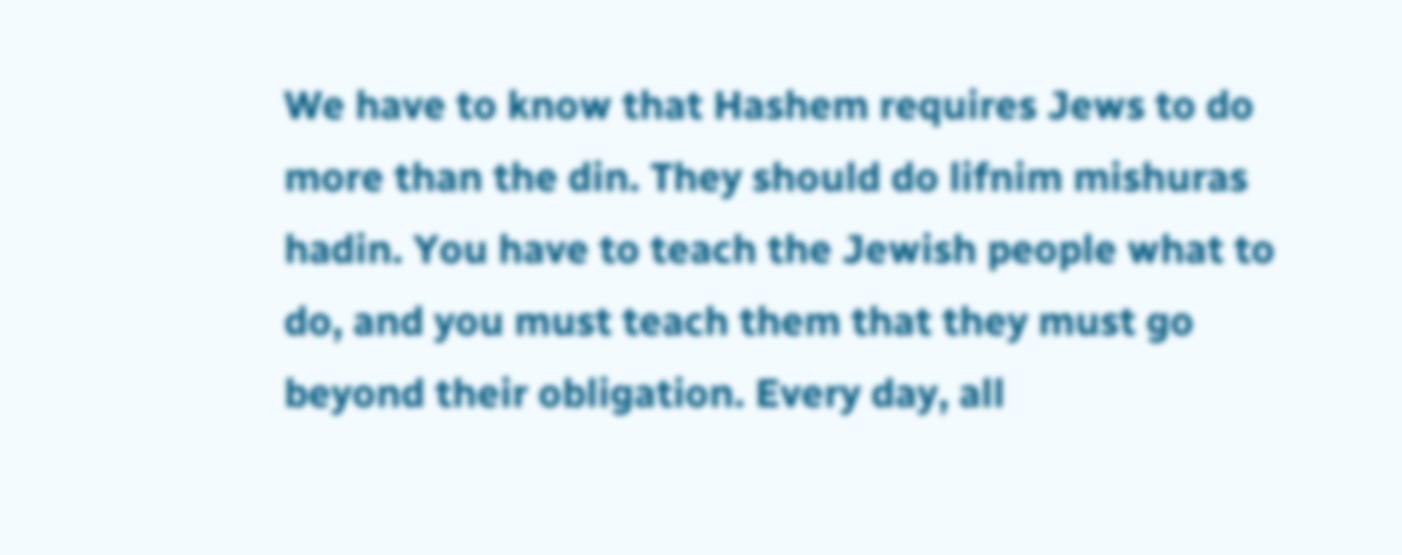We have to know that Hashem requires Jews to do more than the din. They should do lifnim mishuras hadin. You have to teach the Jewish people what to do, and you must teach them that they must go beyond their obligation. Every day, all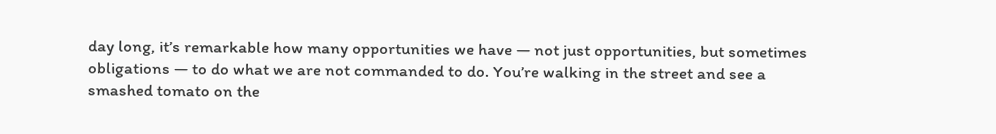day long, it’s remarkable how many opportunities we have — not just opportunities, but sometimes obligations — to do what we are not commanded to do. You’re walking in the street and see a smashed tomato on the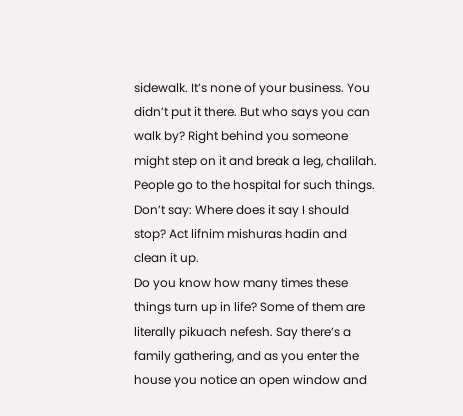sidewalk. It’s none of your business. You didn’t put it there. But who says you can walk by? Right behind you someone might step on it and break a leg, chalilah. People go to the hospital for such things. Don’t say: Where does it say I should stop? Act lifnim mishuras hadin and clean it up.
Do you know how many times these things turn up in life? Some of them are literally pikuach nefesh. Say there’s a family gathering, and as you enter the house you notice an open window and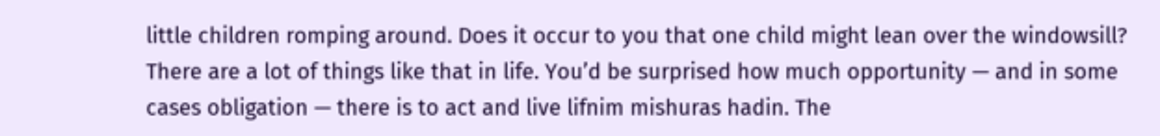little children romping around. Does it occur to you that one child might lean over the windowsill? There are a lot of things like that in life. You’d be surprised how much opportunity — and in some cases obligation — there is to act and live lifnim mishuras hadin. The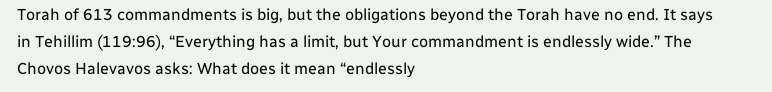Torah of 613 commandments is big, but the obligations beyond the Torah have no end. It says in Tehillim (119:96), “Everything has a limit, but Your commandment is endlessly wide.” The Chovos Halevavos asks: What does it mean “endlessly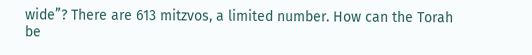wide”? There are 613 mitzvos, a limited number. How can the Torah be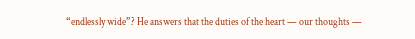“endlessly wide”? He answers that the duties of the heart — our thoughts —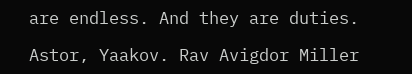are endless. And they are duties.

Astor, Yaakov. Rav Avigdor Miller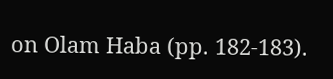on Olam Haba (pp. 182-183).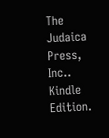The Judaica Press, Inc.. Kindle Edition.